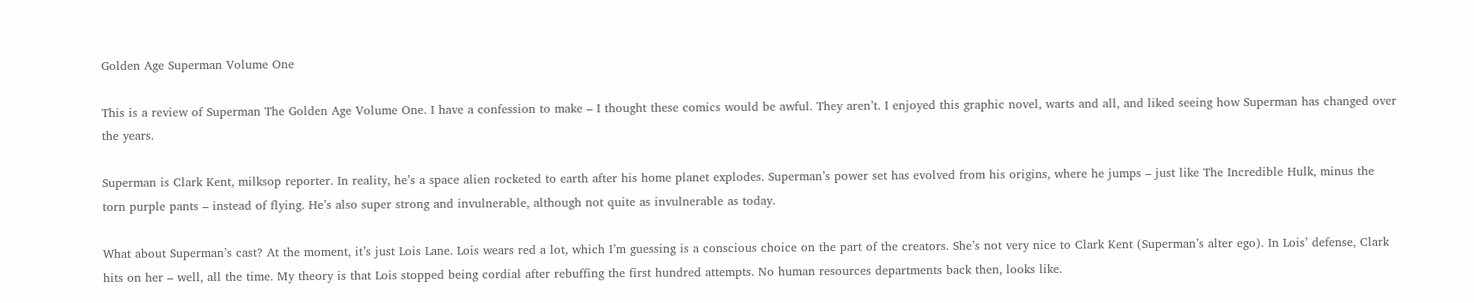Golden Age Superman Volume One

This is a review of Superman The Golden Age Volume One. I have a confession to make – I thought these comics would be awful. They aren’t. I enjoyed this graphic novel, warts and all, and liked seeing how Superman has changed over the years.

Superman is Clark Kent, milksop reporter. In reality, he’s a space alien rocketed to earth after his home planet explodes. Superman’s power set has evolved from his origins, where he jumps – just like The Incredible Hulk, minus the torn purple pants – instead of flying. He’s also super strong and invulnerable, although not quite as invulnerable as today.

What about Superman’s cast? At the moment, it’s just Lois Lane. Lois wears red a lot, which I’m guessing is a conscious choice on the part of the creators. She’s not very nice to Clark Kent (Superman’s alter ego). In Lois’ defense, Clark hits on her – well, all the time. My theory is that Lois stopped being cordial after rebuffing the first hundred attempts. No human resources departments back then, looks like.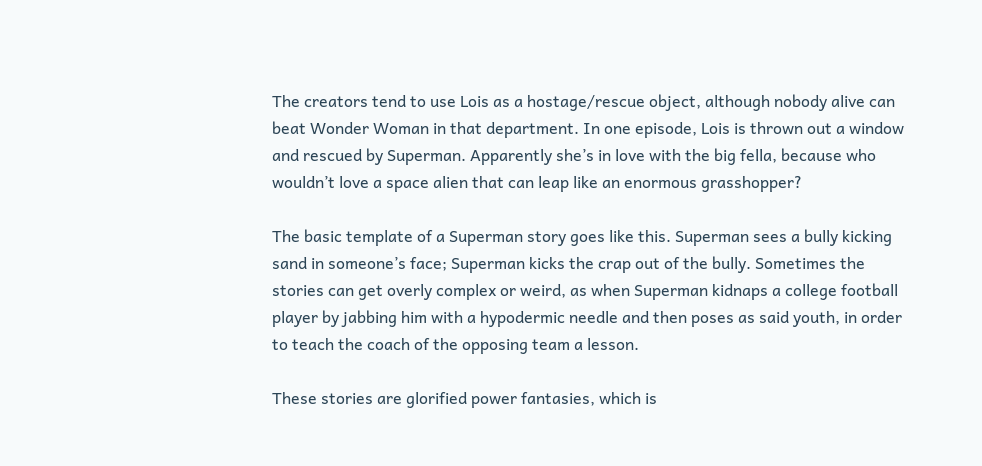The creators tend to use Lois as a hostage/rescue object, although nobody alive can beat Wonder Woman in that department. In one episode, Lois is thrown out a window and rescued by Superman. Apparently she’s in love with the big fella, because who wouldn’t love a space alien that can leap like an enormous grasshopper?

The basic template of a Superman story goes like this. Superman sees a bully kicking sand in someone’s face; Superman kicks the crap out of the bully. Sometimes the stories can get overly complex or weird, as when Superman kidnaps a college football player by jabbing him with a hypodermic needle and then poses as said youth, in order to teach the coach of the opposing team a lesson.

These stories are glorified power fantasies, which is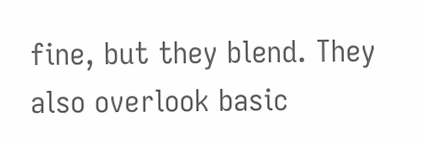fine, but they blend. They also overlook basic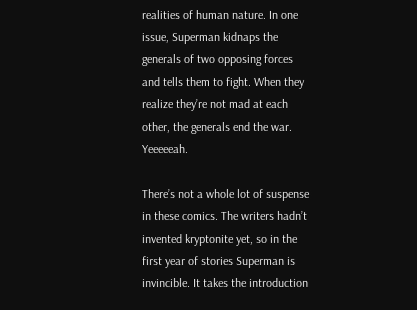realities of human nature. In one issue, Superman kidnaps the generals of two opposing forces and tells them to fight. When they realize they’re not mad at each other, the generals end the war. Yeeeeeah.

There’s not a whole lot of suspense in these comics. The writers hadn’t invented kryptonite yet, so in the first year of stories Superman is invincible. It takes the introduction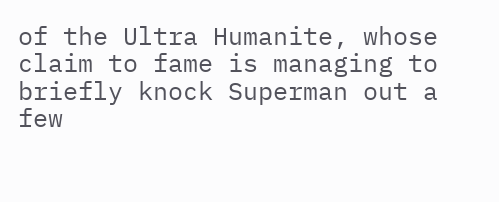of the Ultra Humanite, whose claim to fame is managing to briefly knock Superman out a few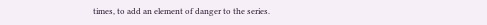times, to add an element of danger to the series.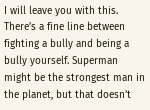I will leave you with this. There’s a fine line between fighting a bully and being a bully yourself. Superman might be the strongest man in the planet, but that doesn’t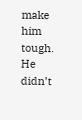make him tough. He didn’t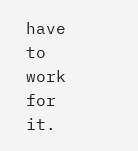have to work for it.